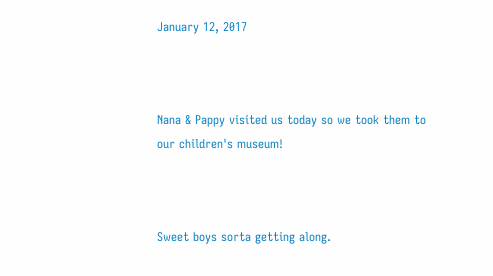January 12, 2017



Nana & Pappy visited us today so we took them to our children's museum!



Sweet boys sorta getting along.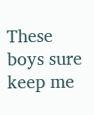These boys sure keep me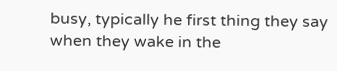busy, typically he first thing they say when they wake in the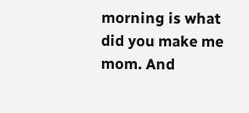morning is what did you make me mom. And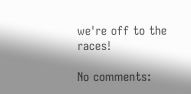we're off to the races!

No comments: